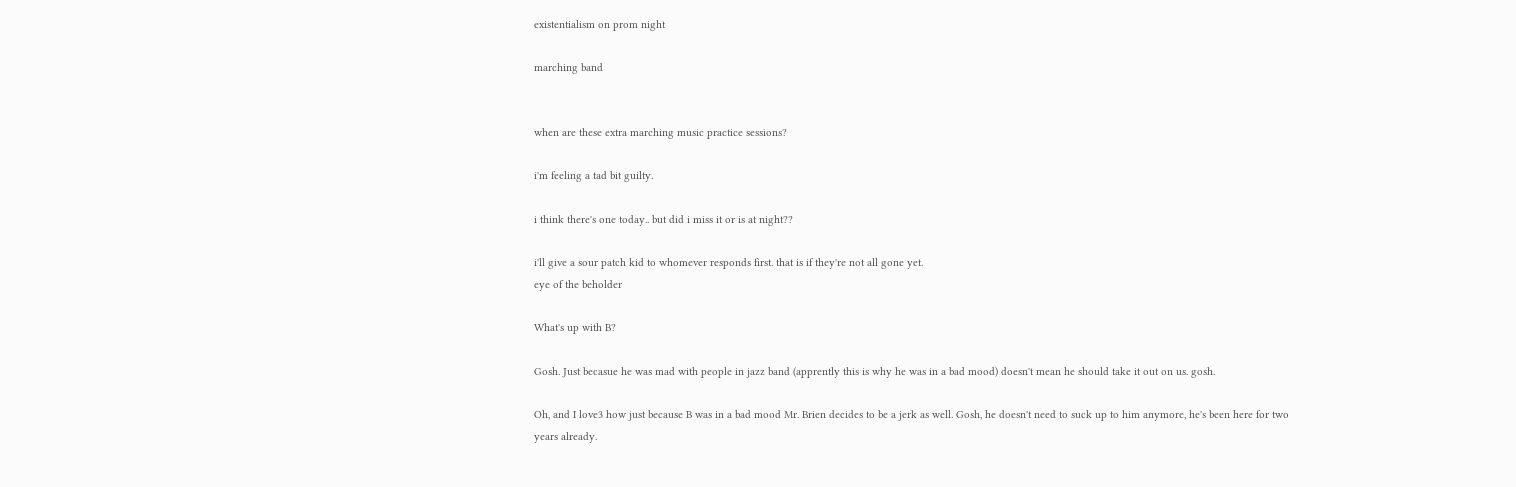existentialism on prom night

marching band


when are these extra marching music practice sessions?

i'm feeling a tad bit guilty.

i think there's one today.. but did i miss it or is at night??

i'll give a sour patch kid to whomever responds first. that is if they're not all gone yet.
eye of the beholder

What's up with B?

Gosh. Just becasue he was mad with people in jazz band (apprently this is why he was in a bad mood) doesn't mean he should take it out on us. gosh.

Oh, and I love3 how just because B was in a bad mood Mr. Brien decides to be a jerk as well. Gosh, he doesn't need to suck up to him anymore, he's been here for two years already.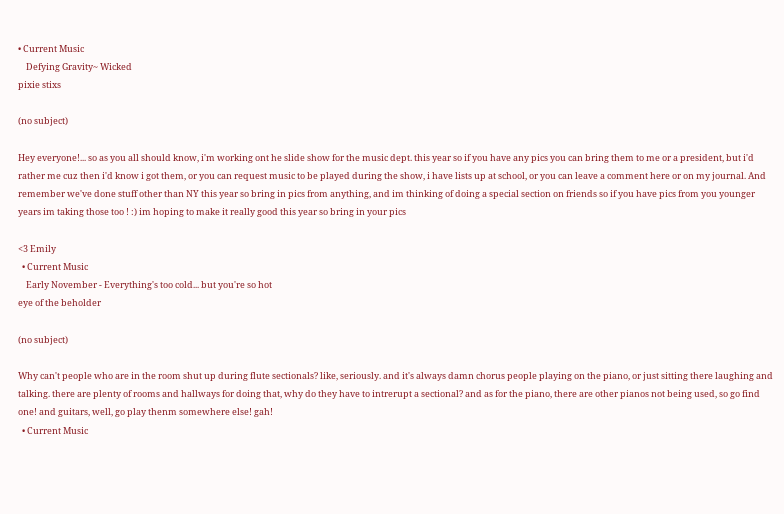• Current Music
    Defying Gravity~ Wicked
pixie stixs

(no subject)

Hey everyone!... so as you all should know, i'm working ont he slide show for the music dept. this year so if you have any pics you can bring them to me or a president, but i'd rather me cuz then i'd know i got them, or you can request music to be played during the show, i have lists up at school, or you can leave a comment here or on my journal. And remember we've done stuff other than NY this year so bring in pics from anything, and im thinking of doing a special section on friends so if you have pics from you younger years im taking those too ! :) im hoping to make it really good this year so bring in your pics

<3 Emily
  • Current Music
    Early November - Everything's too cold... but you're so hot
eye of the beholder

(no subject)

Why can't people who are in the room shut up during flute sectionals? like, seriously. and it's always damn chorus people playing on the piano, or just sitting there laughing and talking. there are plenty of rooms and hallways for doing that, why do they have to intrerupt a sectional? and as for the piano, there are other pianos not being used, so go find one! and guitars, well, go play thenm somewhere else! gah!
  • Current Music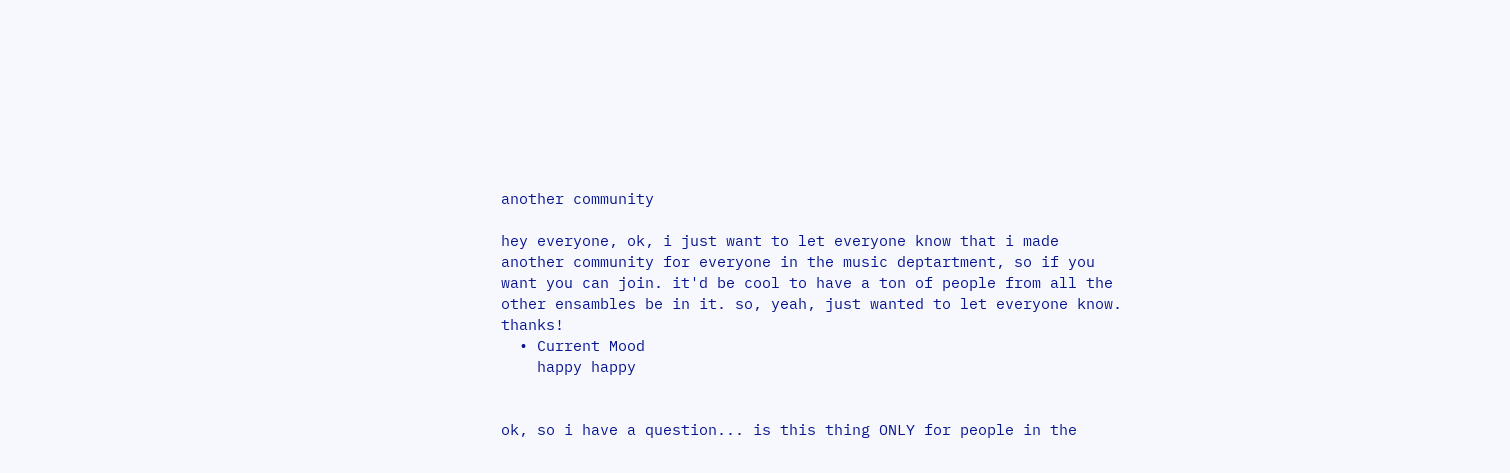another community

hey everyone, ok, i just want to let everyone know that i made another community for everyone in the music deptartment, so if you want you can join. it'd be cool to have a ton of people from all the other ensambles be in it. so, yeah, just wanted to let everyone know. thanks!
  • Current Mood
    happy happy


ok, so i have a question... is this thing ONLY for people in the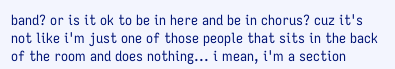band? or is it ok to be in here and be in chorus? cuz it's not like i'm just one of those people that sits in the back of the room and does nothing... i mean, i'm a section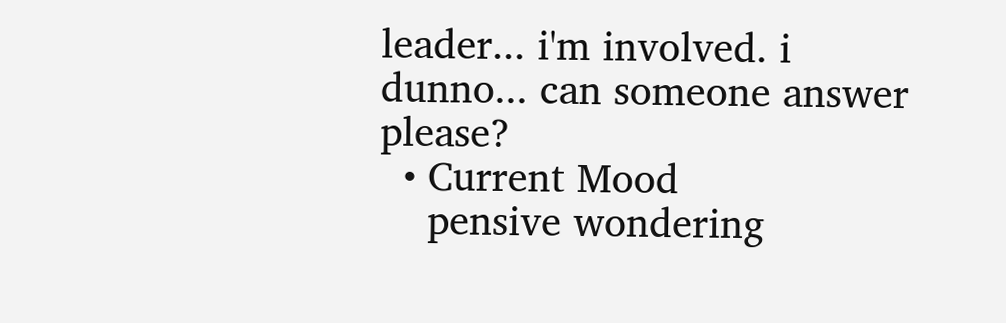leader... i'm involved. i dunno... can someone answer please?
  • Current Mood
    pensive wondering